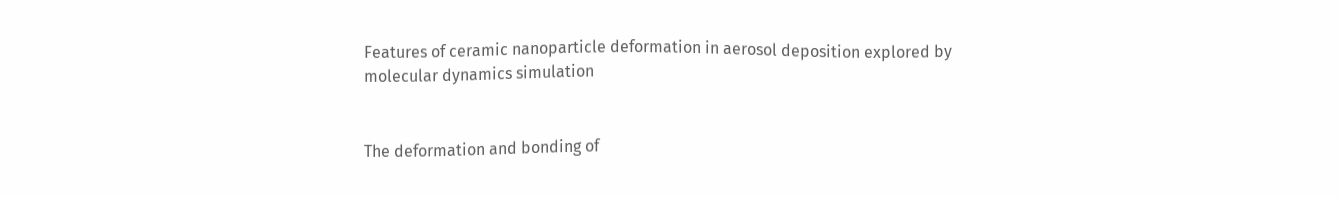Features of ceramic nanoparticle deformation in aerosol deposition explored by molecular dynamics simulation


The deformation and bonding of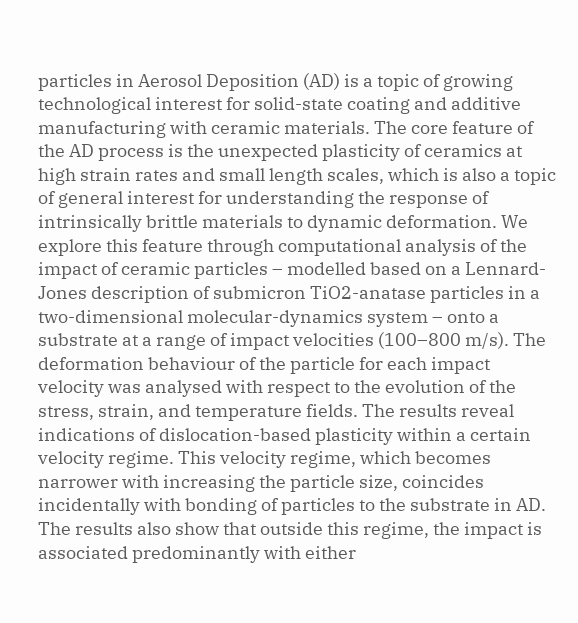particles in Aerosol Deposition (AD) is a topic of growing technological interest for solid-state coating and additive manufacturing with ceramic materials. The core feature of the AD process is the unexpected plasticity of ceramics at high strain rates and small length scales, which is also a topic of general interest for understanding the response of intrinsically brittle materials to dynamic deformation. We explore this feature through computational analysis of the impact of ceramic particles – modelled based on a Lennard-Jones description of submicron TiO2-anatase particles in a two-dimensional molecular-dynamics system – onto a substrate at a range of impact velocities (100–800 m/s). The deformation behaviour of the particle for each impact velocity was analysed with respect to the evolution of the stress, strain, and temperature fields. The results reveal indications of dislocation-based plasticity within a certain velocity regime. This velocity regime, which becomes narrower with increasing the particle size, coincides incidentally with bonding of particles to the substrate in AD. The results also show that outside this regime, the impact is associated predominantly with either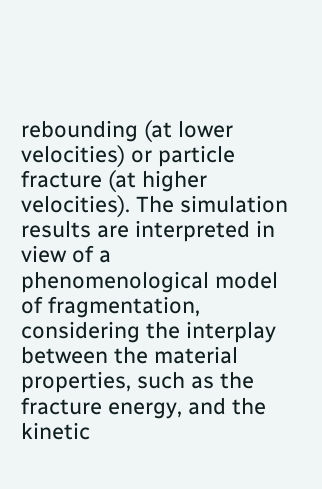rebounding (at lower velocities) or particle fracture (at higher velocities). The simulation results are interpreted in view of a phenomenological model of fragmentation, considering the interplay between the material properties, such as the fracture energy, and the kinetic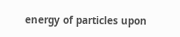energy of particles upon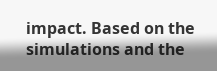impact. Based on the simulations and the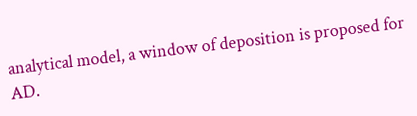analytical model, a window of deposition is proposed for AD.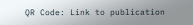QR Code: Link to publication